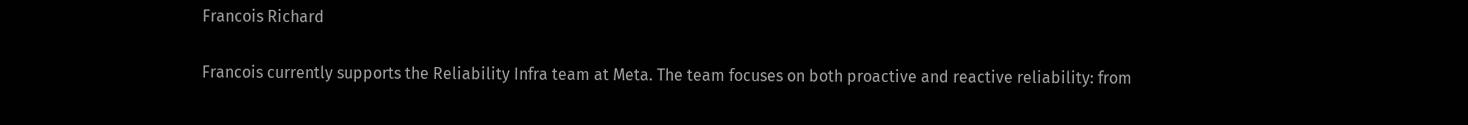Francois Richard

Francois currently supports the Reliability Infra team at Meta. The team focuses on both proactive and reactive reliability: from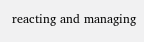reacting and managing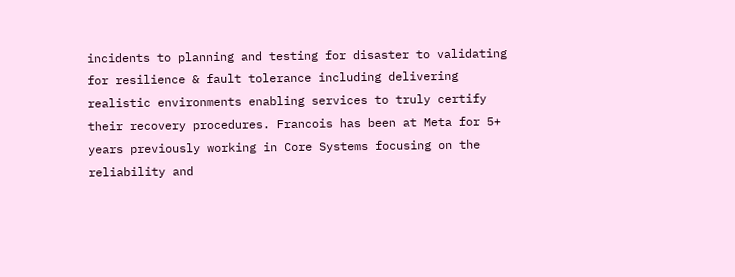incidents to planning and testing for disaster to validating for resilience & fault tolerance including delivering realistic environments enabling services to truly certify their recovery procedures. Francois has been at Meta for 5+ years previously working in Core Systems focusing on the reliability and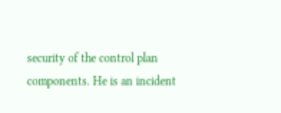security of the control plan components. He is an incident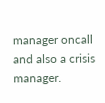manager oncall and also a crisis manager.